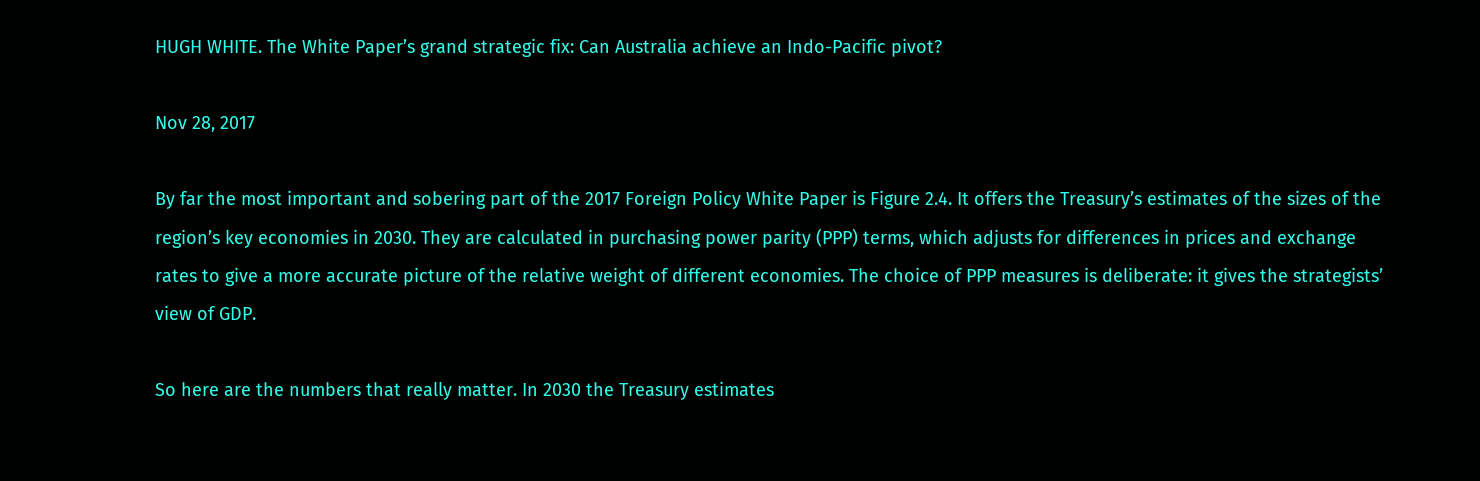HUGH WHITE. The White Paper’s grand strategic fix: Can Australia achieve an Indo-Pacific pivot?

Nov 28, 2017

By far the most important and sobering part of the 2017 Foreign Policy White Paper is Figure 2.4. It offers the Treasury’s estimates of the sizes of the region’s key economies in 2030. They are calculated in purchasing power parity (PPP) terms, which adjusts for differences in prices and exchange rates to give a more accurate picture of the relative weight of different economies. The choice of PPP measures is deliberate: it gives the strategists’ view of GDP.

So here are the numbers that really matter. In 2030 the Treasury estimates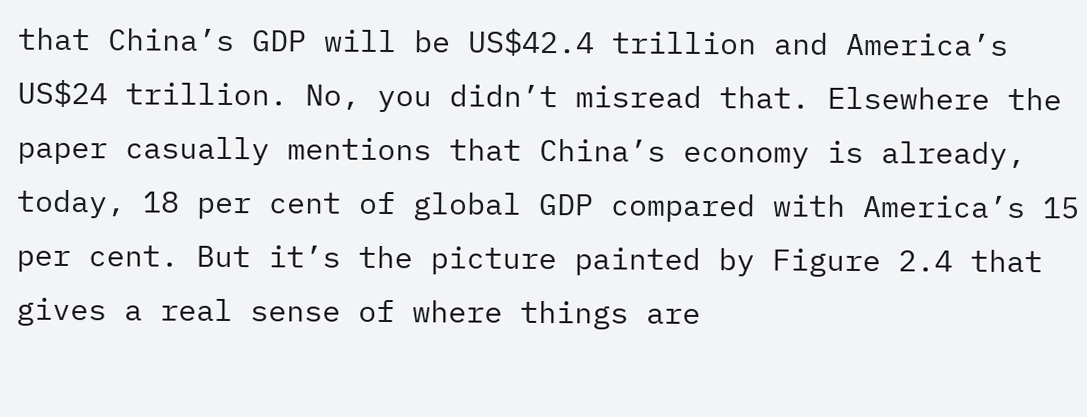that China’s GDP will be US$42.4 trillion and America’s US$24 trillion. No, you didn’t misread that. Elsewhere the paper casually mentions that China’s economy is already, today, 18 per cent of global GDP compared with America’s 15 per cent. But it’s the picture painted by Figure 2.4 that gives a real sense of where things are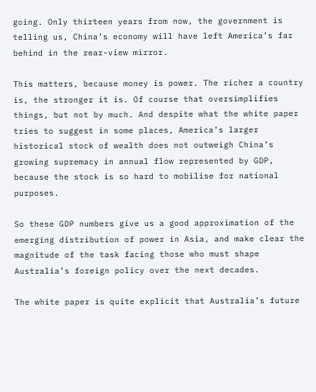going. Only thirteen years from now, the government is telling us, China’s economy will have left America’s far behind in the rear-view mirror.

This matters, because money is power. The richer a country is, the stronger it is. Of course that oversimplifies things, but not by much. And despite what the white paper tries to suggest in some places, America’s larger historical stock of wealth does not outweigh China’s growing supremacy in annual flow represented by GDP, because the stock is so hard to mobilise for national purposes.

So these GDP numbers give us a good approximation of the emerging distribution of power in Asia, and make clear the magnitude of the task facing those who must shape Australia’s foreign policy over the next decades.

The white paper is quite explicit that Australia’s future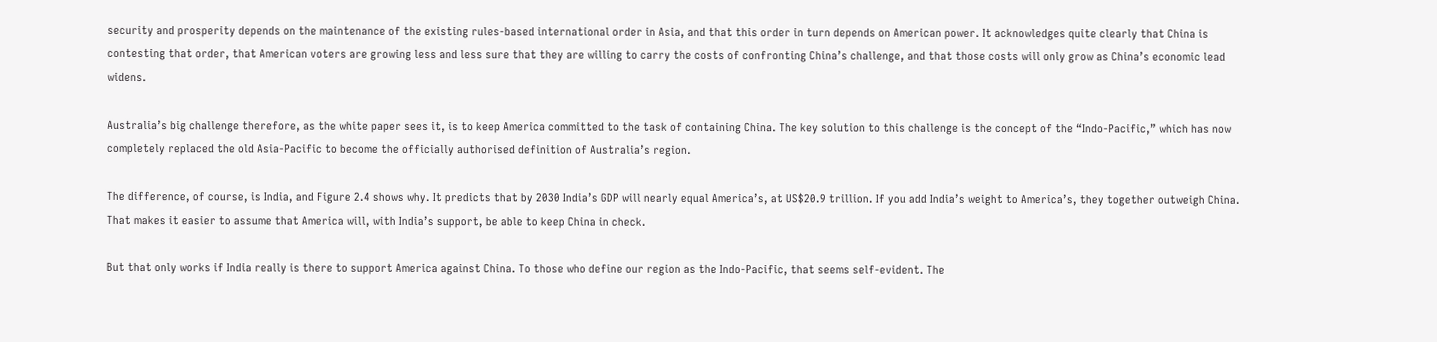security and prosperity depends on the maintenance of the existing rules-based international order in Asia, and that this order in turn depends on American power. It acknowledges quite clearly that China is contesting that order, that American voters are growing less and less sure that they are willing to carry the costs of confronting China’s challenge, and that those costs will only grow as China’s economic lead widens.

Australia’s big challenge therefore, as the white paper sees it, is to keep America committed to the task of containing China. The key solution to this challenge is the concept of the “Indo-Pacific,” which has now completely replaced the old Asia-Pacific to become the officially authorised definition of Australia’s region.

The difference, of course, is India, and Figure 2.4 shows why. It predicts that by 2030 India’s GDP will nearly equal America’s, at US$20.9 trillion. If you add India’s weight to America’s, they together outweigh China. That makes it easier to assume that America will, with India’s support, be able to keep China in check.

But that only works if India really is there to support America against China. To those who define our region as the Indo-Pacific, that seems self-evident. The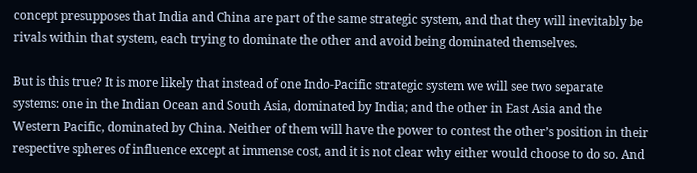concept presupposes that India and China are part of the same strategic system, and that they will inevitably be rivals within that system, each trying to dominate the other and avoid being dominated themselves.

But is this true? It is more likely that instead of one Indo-Pacific strategic system we will see two separate systems: one in the Indian Ocean and South Asia, dominated by India; and the other in East Asia and the Western Pacific, dominated by China. Neither of them will have the power to contest the other’s position in their respective spheres of influence except at immense cost, and it is not clear why either would choose to do so. And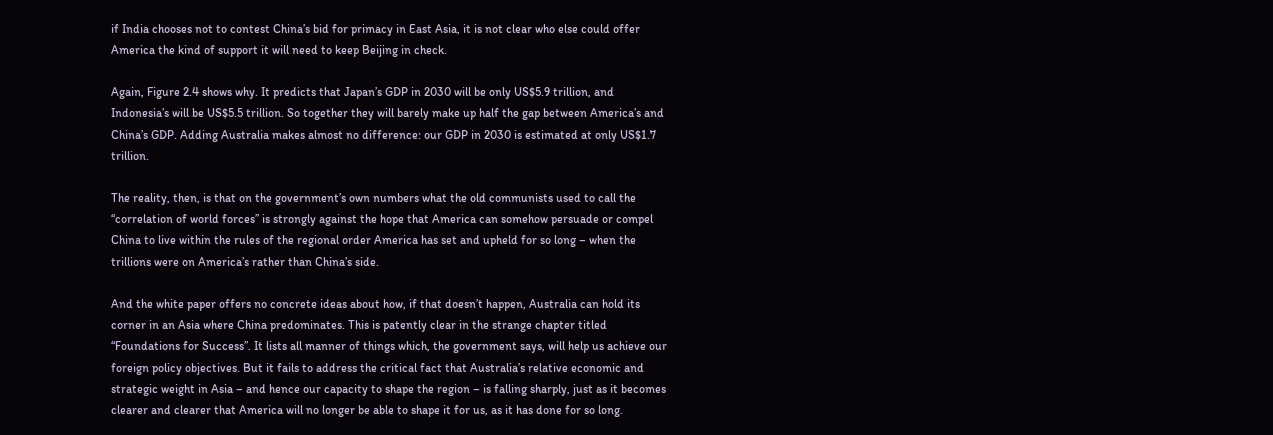if India chooses not to contest China’s bid for primacy in East Asia, it is not clear who else could offer America the kind of support it will need to keep Beijing in check.

Again, Figure 2.4 shows why. It predicts that Japan’s GDP in 2030 will be only US$5.9 trillion, and Indonesia’s will be US$5.5 trillion. So together they will barely make up half the gap between America’s and China’s GDP. Adding Australia makes almost no difference: our GDP in 2030 is estimated at only US$1.7 trillion.

The reality, then, is that on the government’s own numbers what the old communists used to call the “correlation of world forces” is strongly against the hope that America can somehow persuade or compel China to live within the rules of the regional order America has set and upheld for so long – when the trillions were on America’s rather than China’s side.

And the white paper offers no concrete ideas about how, if that doesn’t happen, Australia can hold its corner in an Asia where China predominates. This is patently clear in the strange chapter titled “Foundations for Success”. It lists all manner of things which, the government says, will help us achieve our foreign policy objectives. But it fails to address the critical fact that Australia’s relative economic and strategic weight in Asia – and hence our capacity to shape the region – is falling sharply, just as it becomes clearer and clearer that America will no longer be able to shape it for us, as it has done for so long.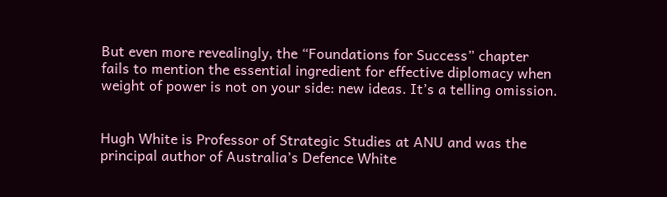But even more revealingly, the “Foundations for Success” chapter fails to mention the essential ingredient for effective diplomacy when weight of power is not on your side: new ideas. It’s a telling omission.


Hugh White is Professor of Strategic Studies at ANU and was the principal author of Australia’s Defence White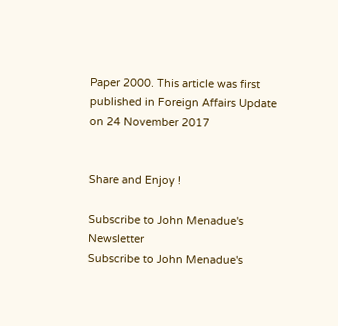Paper 2000. This article was first published in Foreign Affairs Update on 24 November 2017


Share and Enjoy !

Subscribe to John Menadue's Newsletter
Subscribe to John Menadue's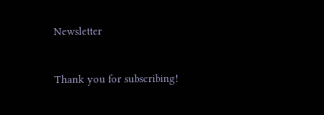Newsletter


Thank you for subscribing!